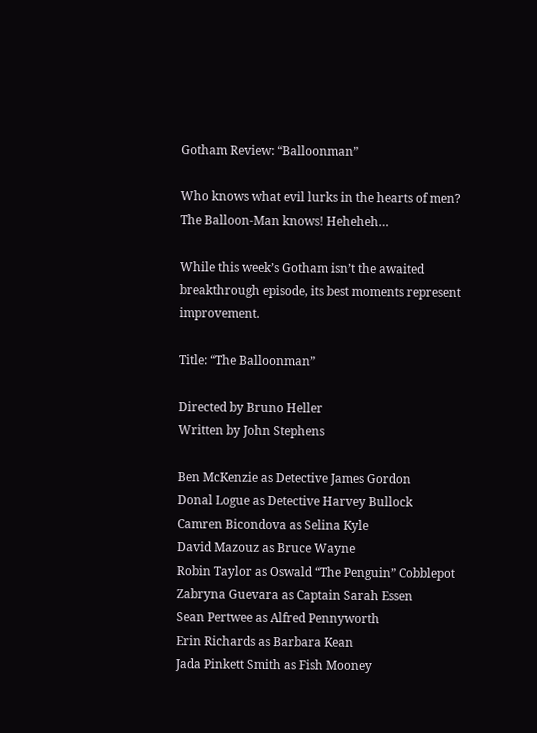Gotham Review: “Balloonman”

Who knows what evil lurks in the hearts of men? The Balloon-Man knows! Heheheh…

While this week’s Gotham isn’t the awaited breakthrough episode, its best moments represent improvement.

Title: “The Balloonman”

Directed by Bruno Heller
Written by John Stephens

Ben McKenzie as Detective James Gordon
Donal Logue as Detective Harvey Bullock
Camren Bicondova as Selina Kyle
David Mazouz as Bruce Wayne
Robin Taylor as Oswald “The Penguin” Cobblepot
Zabryna Guevara as Captain Sarah Essen
Sean Pertwee as Alfred Pennyworth
Erin Richards as Barbara Kean
Jada Pinkett Smith as Fish Mooney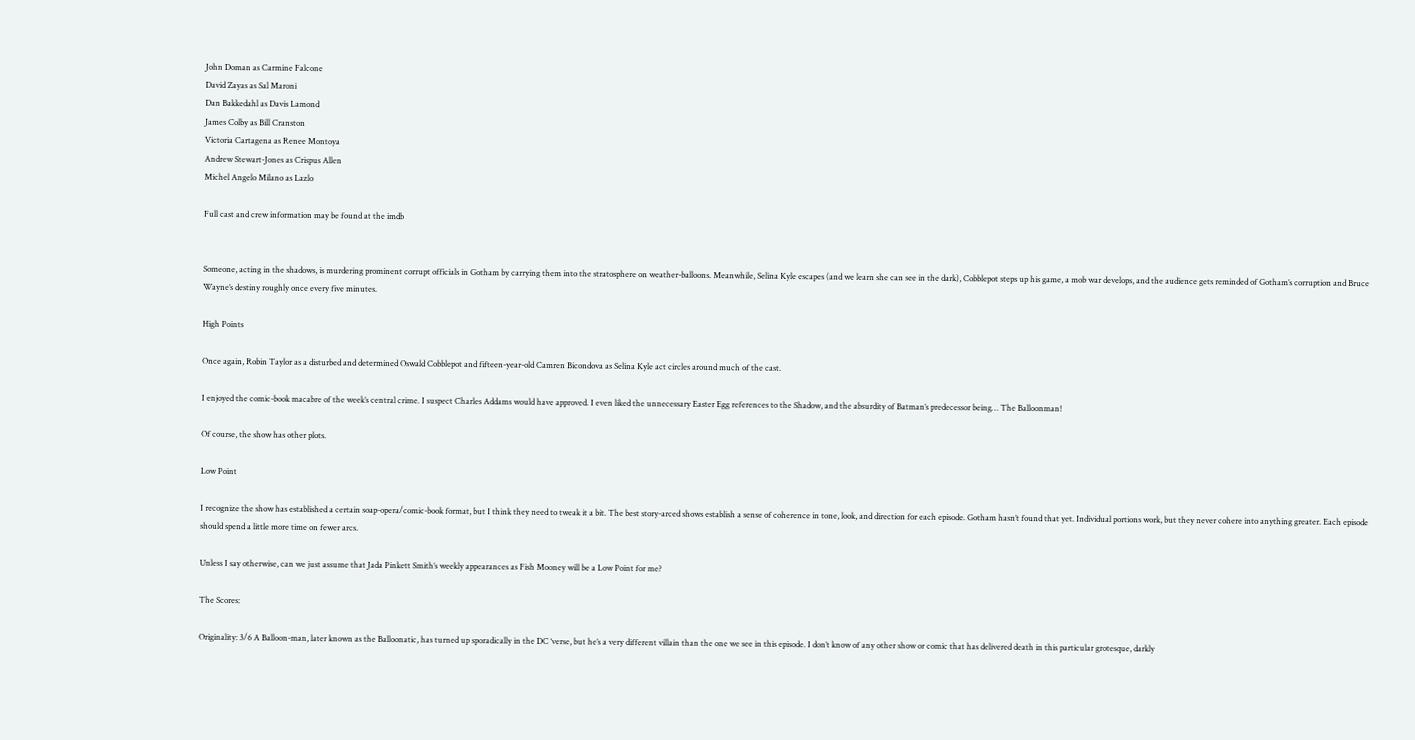John Doman as Carmine Falcone
David Zayas as Sal Maroni
Dan Bakkedahl as Davis Lamond
James Colby as Bill Cranston
Victoria Cartagena as Renee Montoya
Andrew Stewart-Jones as Crispus Allen
Michel Angelo Milano as Lazlo

Full cast and crew information may be found at the imdb


Someone, acting in the shadows, is murdering prominent corrupt officials in Gotham by carrying them into the stratosphere on weather-balloons. Meanwhile, Selina Kyle escapes (and we learn she can see in the dark), Cobblepot steps up his game, a mob war develops, and the audience gets reminded of Gotham’s corruption and Bruce Wayne’s destiny roughly once every five minutes.

High Points

Once again, Robin Taylor as a disturbed and determined Oswald Cobblepot and fifteen-year-old Camren Bicondova as Selina Kyle act circles around much of the cast.

I enjoyed the comic-book macabre of the week’s central crime. I suspect Charles Addams would have approved. I even liked the unnecessary Easter Egg references to the Shadow, and the absurdity of Batman’s predecessor being… The Balloonman!

Of course, the show has other plots.

Low Point

I recognize the show has established a certain soap-opera/comic-book format, but I think they need to tweak it a bit. The best story-arced shows establish a sense of coherence in tone, look, and direction for each episode. Gotham hasn’t found that yet. Individual portions work, but they never cohere into anything greater. Each episode should spend a little more time on fewer arcs.

Unless I say otherwise, can we just assume that Jada Pinkett Smith’s weekly appearances as Fish Mooney will be a Low Point for me?

The Scores:

Originality: 3/6 A Balloon-man, later known as the Balloonatic, has turned up sporadically in the DC ‘verse, but he’s a very different villain than the one we see in this episode. I don’t know of any other show or comic that has delivered death in this particular grotesque, darkly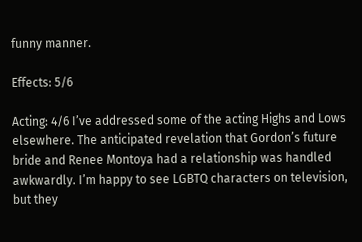funny manner.

Effects: 5/6

Acting: 4/6 I’ve addressed some of the acting Highs and Lows elsewhere. The anticipated revelation that Gordon’s future bride and Renee Montoya had a relationship was handled awkwardly. I’m happy to see LGBTQ characters on television, but they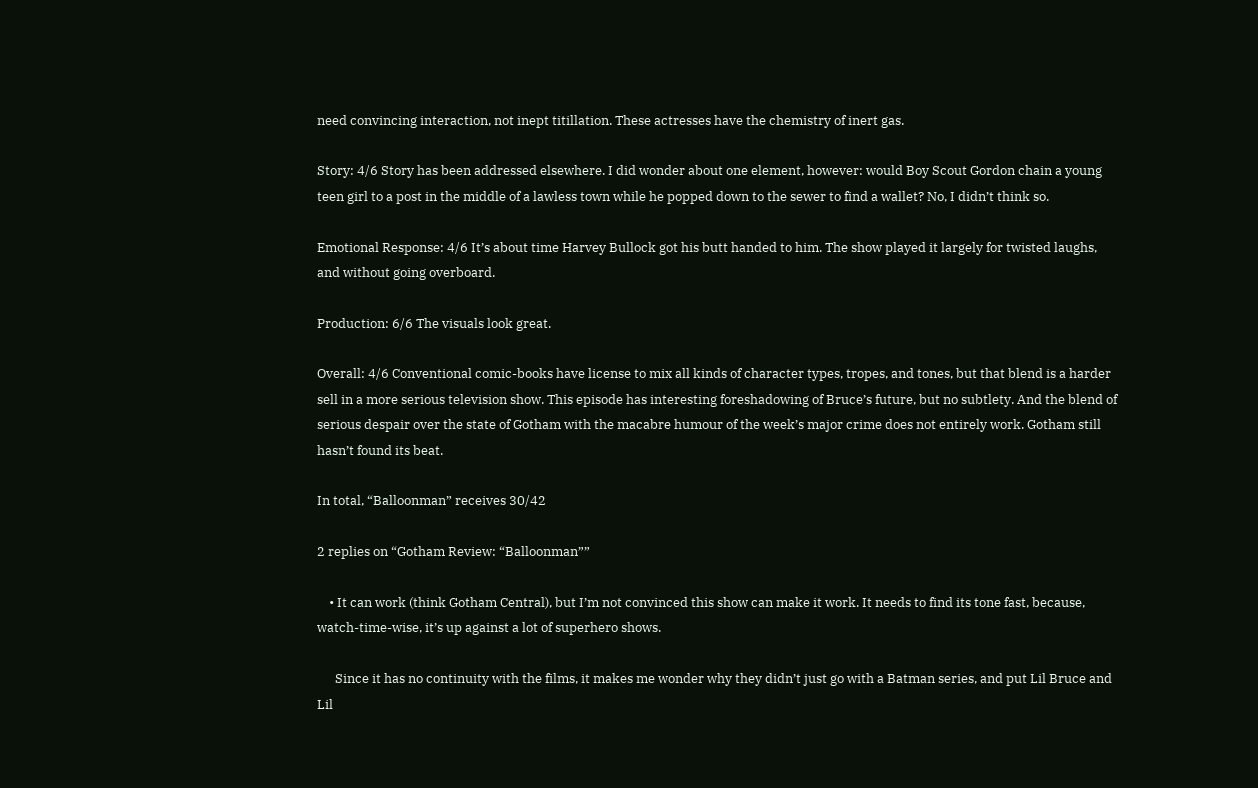need convincing interaction, not inept titillation. These actresses have the chemistry of inert gas.

Story: 4/6 Story has been addressed elsewhere. I did wonder about one element, however: would Boy Scout Gordon chain a young teen girl to a post in the middle of a lawless town while he popped down to the sewer to find a wallet? No, I didn’t think so.

Emotional Response: 4/6 It’s about time Harvey Bullock got his butt handed to him. The show played it largely for twisted laughs, and without going overboard.

Production: 6/6 The visuals look great.

Overall: 4/6 Conventional comic-books have license to mix all kinds of character types, tropes, and tones, but that blend is a harder sell in a more serious television show. This episode has interesting foreshadowing of Bruce’s future, but no subtlety. And the blend of serious despair over the state of Gotham with the macabre humour of the week’s major crime does not entirely work. Gotham still hasn’t found its beat.

In total, “Balloonman” receives 30/42

2 replies on “Gotham Review: “Balloonman””

    • It can work (think Gotham Central), but I’m not convinced this show can make it work. It needs to find its tone fast, because, watch-time-wise, it’s up against a lot of superhero shows.

      Since it has no continuity with the films, it makes me wonder why they didn’t just go with a Batman series, and put Lil Bruce and Lil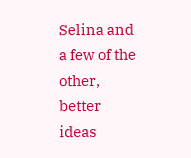Selina and a few of the other, better ideas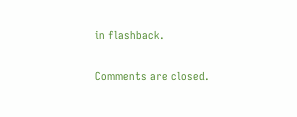in flashback.

Comments are closed.